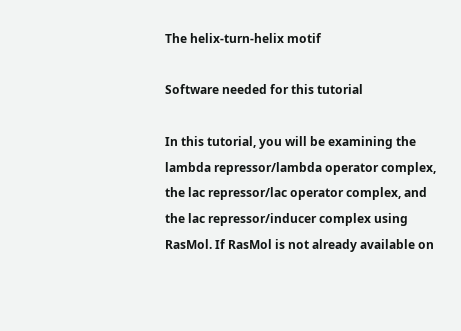The helix-turn-helix motif

Software needed for this tutorial

In this tutorial, you will be examining the lambda repressor/lambda operator complex, the lac repressor/lac operator complex, and the lac repressor/inducer complex using RasMol. If RasMol is not already available on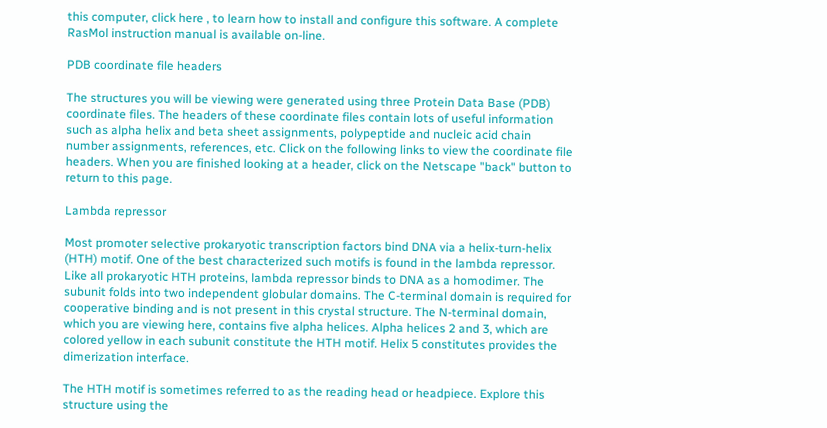this computer, click here , to learn how to install and configure this software. A complete RasMol instruction manual is available on-line.

PDB coordinate file headers

The structures you will be viewing were generated using three Protein Data Base (PDB) coordinate files. The headers of these coordinate files contain lots of useful information such as alpha helix and beta sheet assignments, polypeptide and nucleic acid chain number assignments, references, etc. Click on the following links to view the coordinate file headers. When you are finished looking at a header, click on the Netscape "back" button to return to this page.

Lambda repressor

Most promoter selective prokaryotic transcription factors bind DNA via a helix-turn-helix (HTH) motif. One of the best characterized such motifs is found in the lambda repressor. Like all prokaryotic HTH proteins, lambda repressor binds to DNA as a homodimer. The subunit folds into two independent globular domains. The C-terminal domain is required for cooperative binding and is not present in this crystal structure. The N-terminal domain, which you are viewing here, contains five alpha helices. Alpha helices 2 and 3, which are colored yellow in each subunit constitute the HTH motif. Helix 5 constitutes provides the dimerization interface.

The HTH motif is sometimes referred to as the reading head or headpiece. Explore this structure using the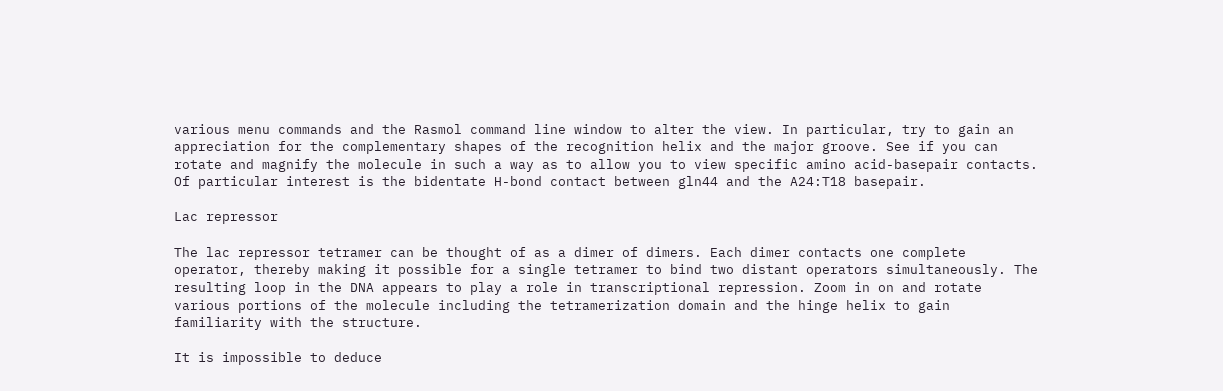various menu commands and the Rasmol command line window to alter the view. In particular, try to gain an appreciation for the complementary shapes of the recognition helix and the major groove. See if you can rotate and magnify the molecule in such a way as to allow you to view specific amino acid-basepair contacts. Of particular interest is the bidentate H-bond contact between gln44 and the A24:T18 basepair.

Lac repressor

The lac repressor tetramer can be thought of as a dimer of dimers. Each dimer contacts one complete operator, thereby making it possible for a single tetramer to bind two distant operators simultaneously. The resulting loop in the DNA appears to play a role in transcriptional repression. Zoom in on and rotate various portions of the molecule including the tetramerization domain and the hinge helix to gain familiarity with the structure.

It is impossible to deduce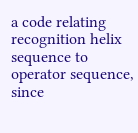a code relating recognition helix sequence to operator sequence, since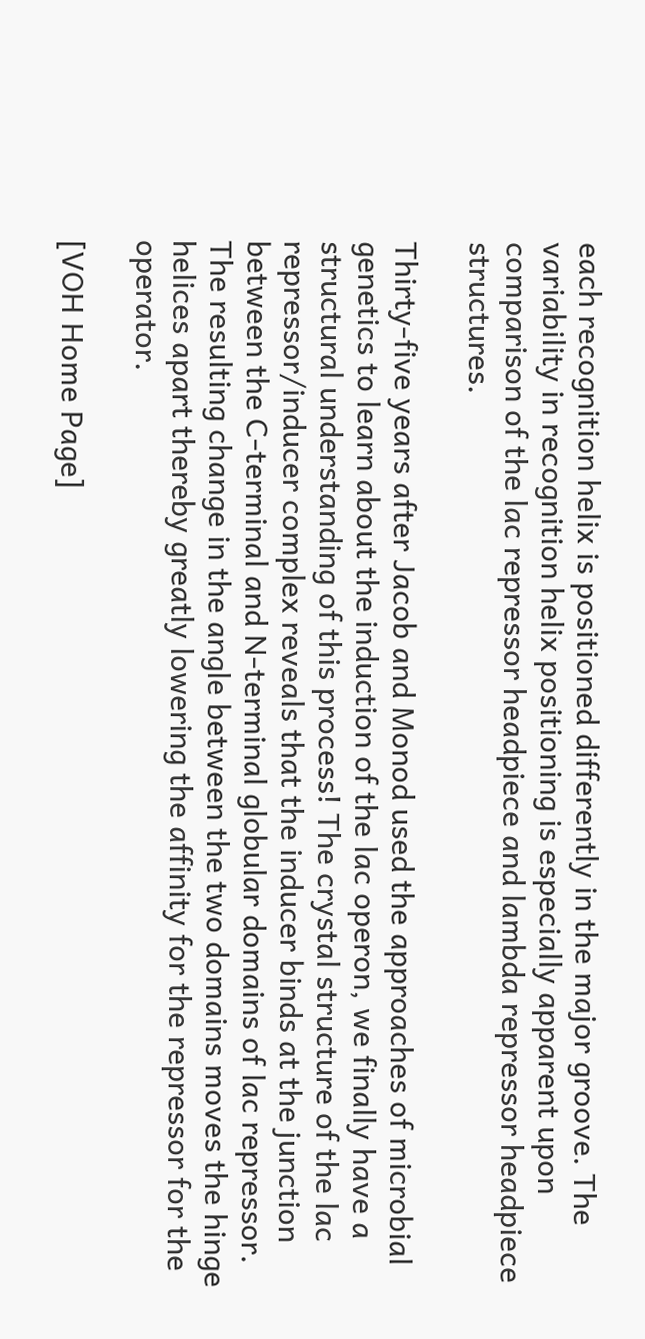each recognition helix is positioned differently in the major groove. The variability in recognition helix positioning is especially apparent upon comparison of the lac repressor headpiece and lambda repressor headpiece structures.

Thirty-five years after Jacob and Monod used the approaches of microbial genetics to learn about the induction of the lac operon, we finally have a structural understanding of this process! The crystal structure of the lac repressor/inducer complex reveals that the inducer binds at the junction between the C-terminal and N-terminal globular domains of lac repressor. The resulting change in the angle between the two domains moves the hinge helices apart thereby greatly lowering the affinity for the repressor for the operator.

[VOH Home Page]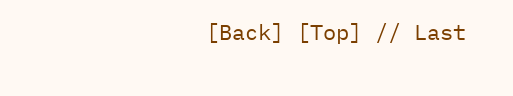[Back] [Top] // Last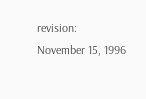revision: November 15, 1996